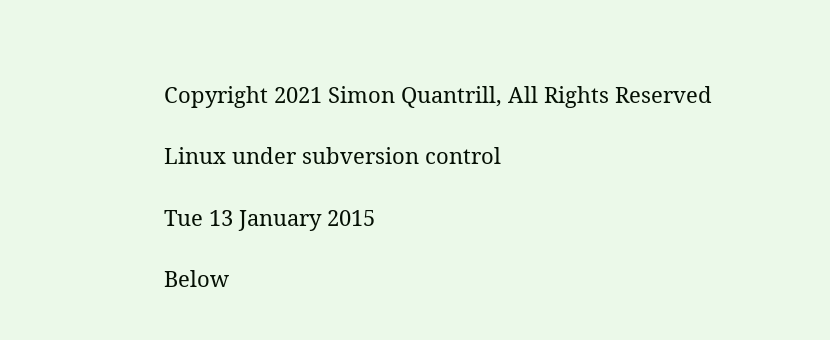Copyright 2021 Simon Quantrill, All Rights Reserved

Linux under subversion control

Tue 13 January 2015

Below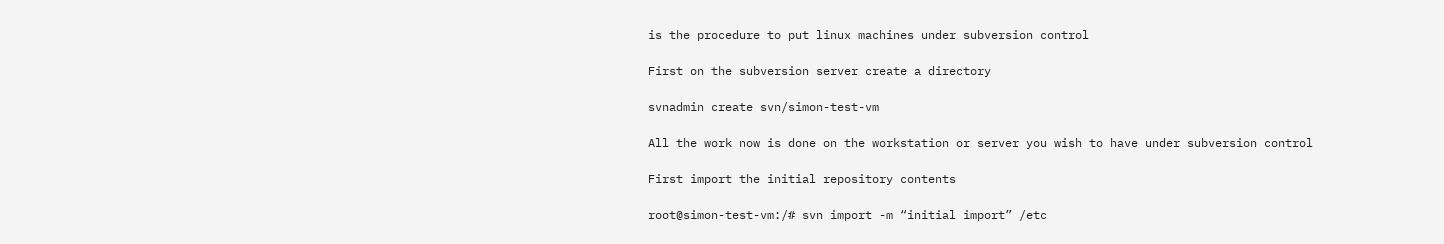is the procedure to put linux machines under subversion control

First on the subversion server create a directory

svnadmin create svn/simon-test-vm

All the work now is done on the workstation or server you wish to have under subversion control

First import the initial repository contents

root@simon-test-vm:/# svn import -m “initial import” /etc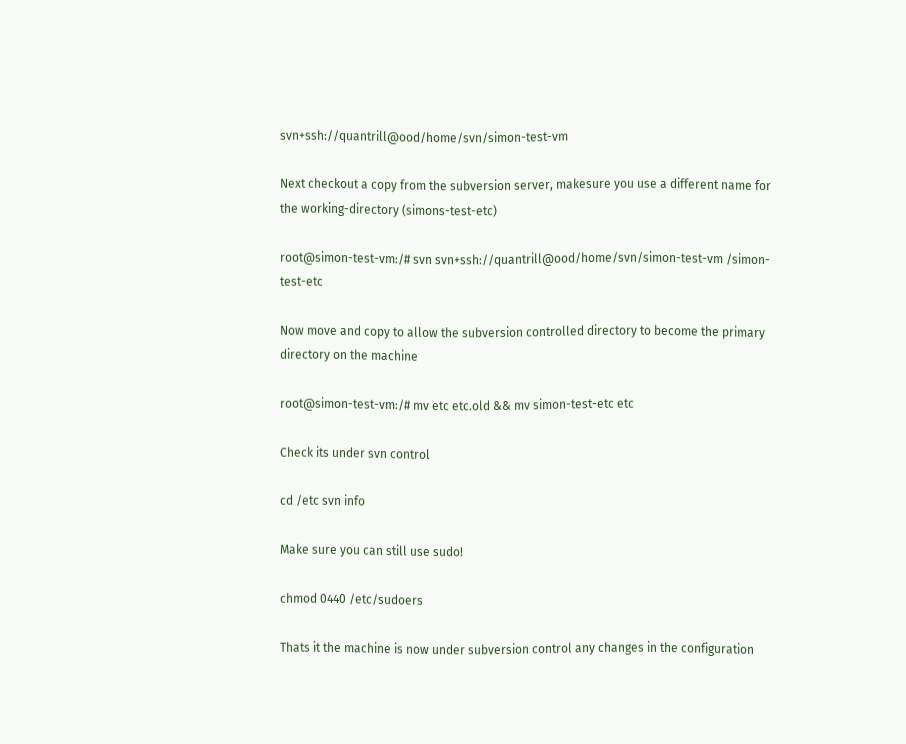svn+ssh://quantrill@ood/home/svn/simon-test-vm

Next checkout a copy from the subversion server, makesure you use a different name for the working-directory (simons-test-etc)

root@simon-test-vm:/# svn svn+ssh://quantrill@ood/home/svn/simon-test-vm /simon-test-etc

Now move and copy to allow the subversion controlled directory to become the primary directory on the machine

root@simon-test-vm:/# mv etc etc.old && mv simon-test-etc etc

Check its under svn control

cd /etc svn info

Make sure you can still use sudo!

chmod 0440 /etc/sudoers

Thats it the machine is now under subversion control any changes in the configuration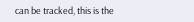can be tracked, this is the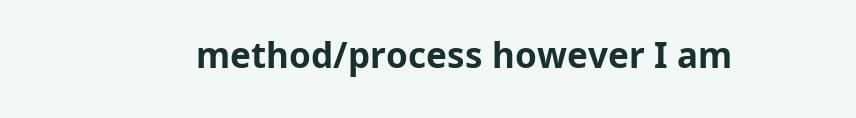method/process however I am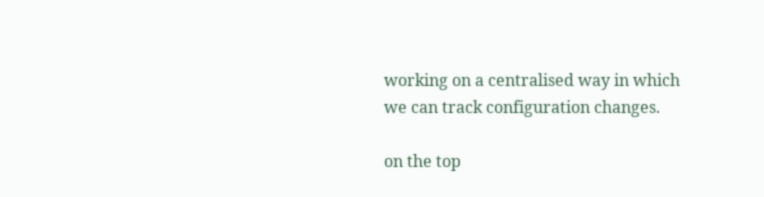working on a centralised way in which we can track configuration changes.

on the top